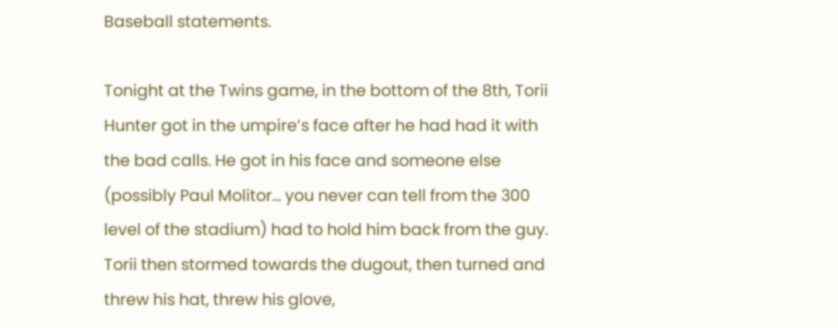Baseball statements.

Tonight at the Twins game, in the bottom of the 8th, Torii Hunter got in the umpire’s face after he had had it with the bad calls. He got in his face and someone else (possibly Paul Molitor… you never can tell from the 300 level of the stadium) had to hold him back from the guy. Torii then stormed towards the dugout, then turned and threw his hat, threw his glove,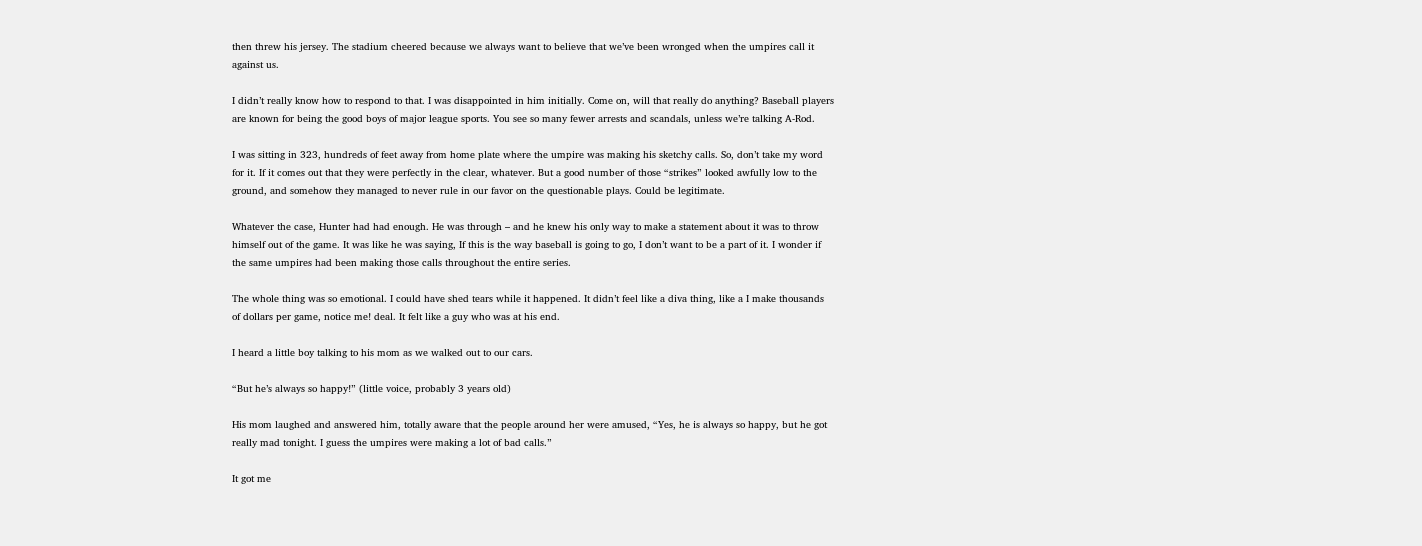then threw his jersey. The stadium cheered because we always want to believe that we’ve been wronged when the umpires call it against us.

I didn’t really know how to respond to that. I was disappointed in him initially. Come on, will that really do anything? Baseball players are known for being the good boys of major league sports. You see so many fewer arrests and scandals, unless we’re talking A-Rod.

I was sitting in 323, hundreds of feet away from home plate where the umpire was making his sketchy calls. So, don’t take my word for it. If it comes out that they were perfectly in the clear, whatever. But a good number of those “strikes” looked awfully low to the ground, and somehow they managed to never rule in our favor on the questionable plays. Could be legitimate.

Whatever the case, Hunter had had enough. He was through – and he knew his only way to make a statement about it was to throw himself out of the game. It was like he was saying, If this is the way baseball is going to go, I don’t want to be a part of it. I wonder if the same umpires had been making those calls throughout the entire series.

The whole thing was so emotional. I could have shed tears while it happened. It didn’t feel like a diva thing, like a I make thousands of dollars per game, notice me! deal. It felt like a guy who was at his end.

I heard a little boy talking to his mom as we walked out to our cars.

“But he’s always so happy!” (little voice, probably 3 years old)

His mom laughed and answered him, totally aware that the people around her were amused, “Yes, he is always so happy, but he got really mad tonight. I guess the umpires were making a lot of bad calls.”

It got me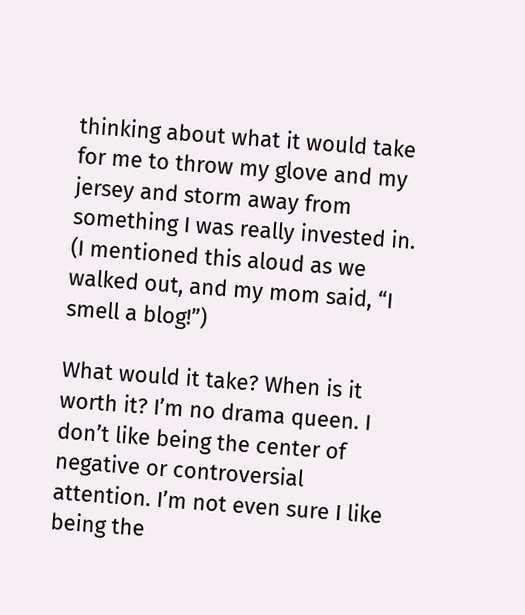thinking about what it would take for me to throw my glove and my jersey and storm away from something I was really invested in. (I mentioned this aloud as we walked out, and my mom said, “I smell a blog!”)

What would it take? When is it worth it? I’m no drama queen. I don’t like being the center of negative or controversial attention. I’m not even sure I like being the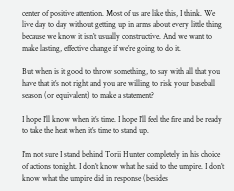center of positive attention. Most of us are like this, I think. We live day to day without getting up in arms about every little thing because we know it isn’t usually constructive. And we want to make lasting, effective change if we’re going to do it.

But when is it good to throw something, to say with all that you have that it’s not right and you are willing to risk your baseball season (or equivalent) to make a statement?

I hope I’ll know when it’s time. I hope I’ll feel the fire and be ready to take the heat when it’s time to stand up.

I’m not sure I stand behind Torii Hunter completely in his choice of actions tonight. I don’t know what he said to the umpire. I don’t know what the umpire did in response (besides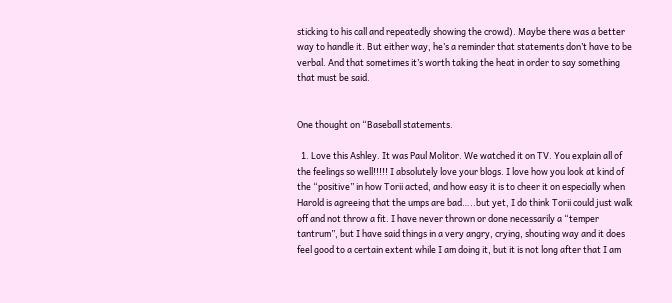sticking to his call and repeatedly showing the crowd). Maybe there was a better way to handle it. But either way, he’s a reminder that statements don’t have to be verbal. And that sometimes it’s worth taking the heat in order to say something that must be said.


One thought on “Baseball statements.

  1. Love this Ashley. It was Paul Molitor. We watched it on TV. You explain all of the feelings so well!!!!! I absolutely love your blogs. I love how you look at kind of the “positive” in how Torii acted, and how easy it is to cheer it on especially when Harold is agreeing that the umps are bad…..but yet, I do think Torii could just walk off and not throw a fit. I have never thrown or done necessarily a “temper tantrum”, but I have said things in a very angry, crying, shouting way and it does feel good to a certain extent while I am doing it, but it is not long after that I am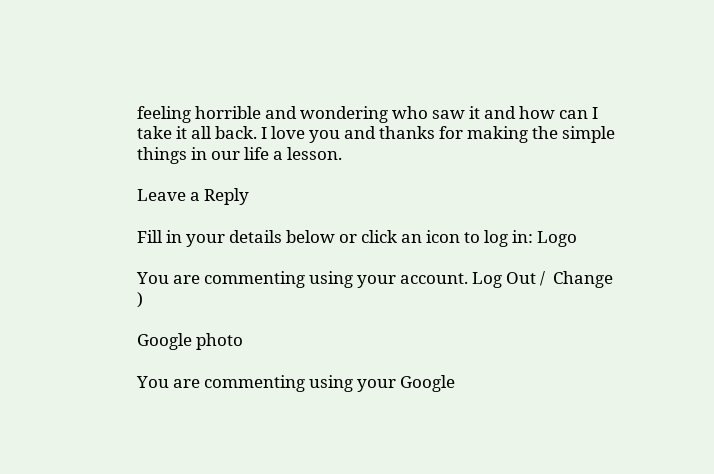feeling horrible and wondering who saw it and how can I take it all back. I love you and thanks for making the simple things in our life a lesson.

Leave a Reply

Fill in your details below or click an icon to log in: Logo

You are commenting using your account. Log Out /  Change )

Google photo

You are commenting using your Google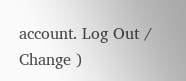account. Log Out /  Change )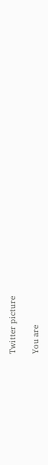Twitter picture

You are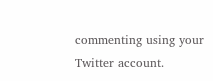commenting using your Twitter account.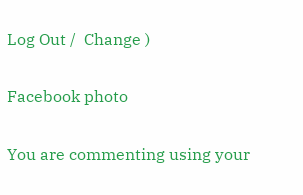Log Out /  Change )

Facebook photo

You are commenting using your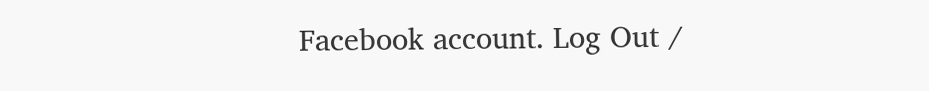Facebook account. Log Out /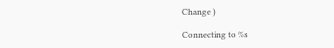Change )

Connecting to %s